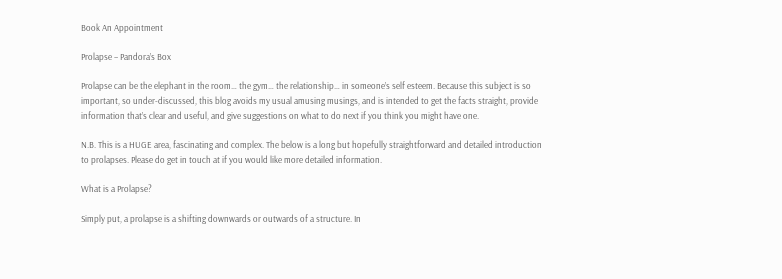Book An Appointment

Prolapse – Pandora’s Box

Prolapse can be the elephant in the room… the gym… the relationship… in someone’s self esteem. Because this subject is so important, so under-discussed, this blog avoids my usual amusing musings, and is intended to get the facts straight, provide information that’s clear and useful, and give suggestions on what to do next if you think you might have one.

N.B. This is a HUGE area, fascinating and complex. The below is a long but hopefully straightforward and detailed introduction to prolapses. Please do get in touch at if you would like more detailed information.

What is a Prolapse?

Simply put, a prolapse is a shifting downwards or outwards of a structure. In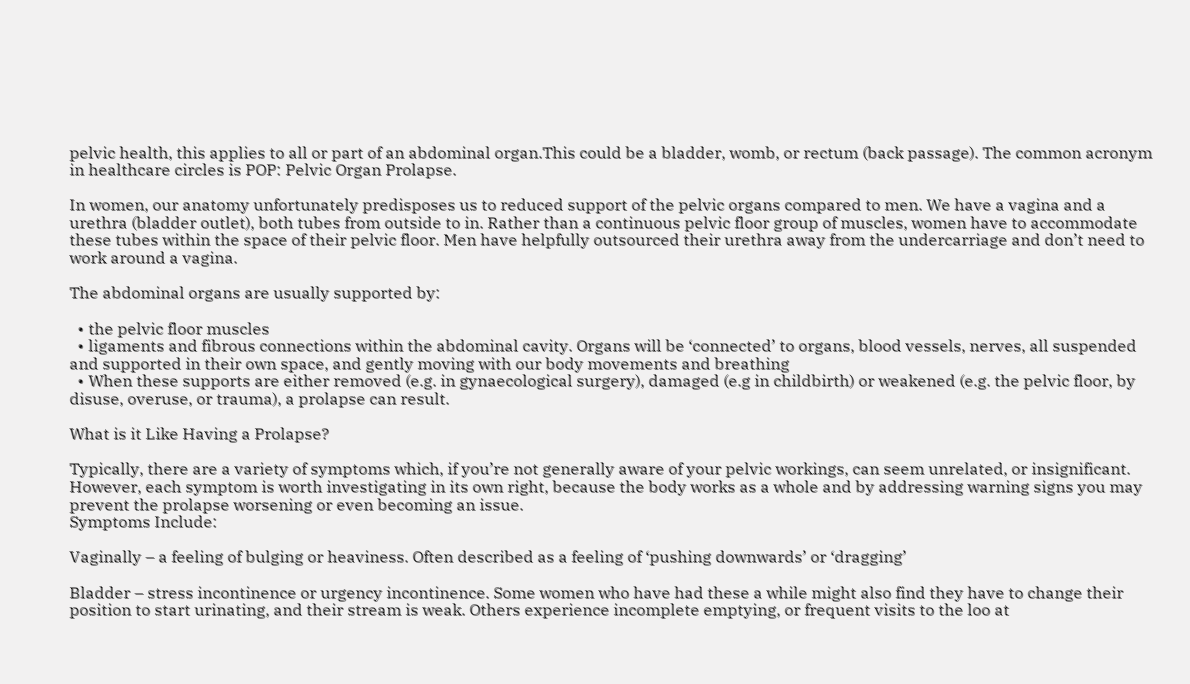pelvic health, this applies to all or part of an abdominal organ.This could be a bladder, womb, or rectum (back passage). The common acronym in healthcare circles is POP: Pelvic Organ Prolapse.

In women, our anatomy unfortunately predisposes us to reduced support of the pelvic organs compared to men. We have a vagina and a urethra (bladder outlet), both tubes from outside to in. Rather than a continuous pelvic floor group of muscles, women have to accommodate these tubes within the space of their pelvic floor. Men have helpfully outsourced their urethra away from the undercarriage and don’t need to work around a vagina.

The abdominal organs are usually supported by:

  • the pelvic floor muscles
  • ligaments and fibrous connections within the abdominal cavity. Organs will be ‘connected’ to organs, blood vessels, nerves, all suspended and supported in their own space, and gently moving with our body movements and breathing
  • When these supports are either removed (e.g. in gynaecological surgery), damaged (e.g in childbirth) or weakened (e.g. the pelvic floor, by disuse, overuse, or trauma), a prolapse can result.

What is it Like Having a Prolapse?

Typically, there are a variety of symptoms which, if you’re not generally aware of your pelvic workings, can seem unrelated, or insignificant. However, each symptom is worth investigating in its own right, because the body works as a whole and by addressing warning signs you may prevent the prolapse worsening or even becoming an issue.
Symptoms Include:

Vaginally – a feeling of bulging or heaviness. Often described as a feeling of ‘pushing downwards’ or ‘dragging’

Bladder – stress incontinence or urgency incontinence. Some women who have had these a while might also find they have to change their position to start urinating, and their stream is weak. Others experience incomplete emptying, or frequent visits to the loo at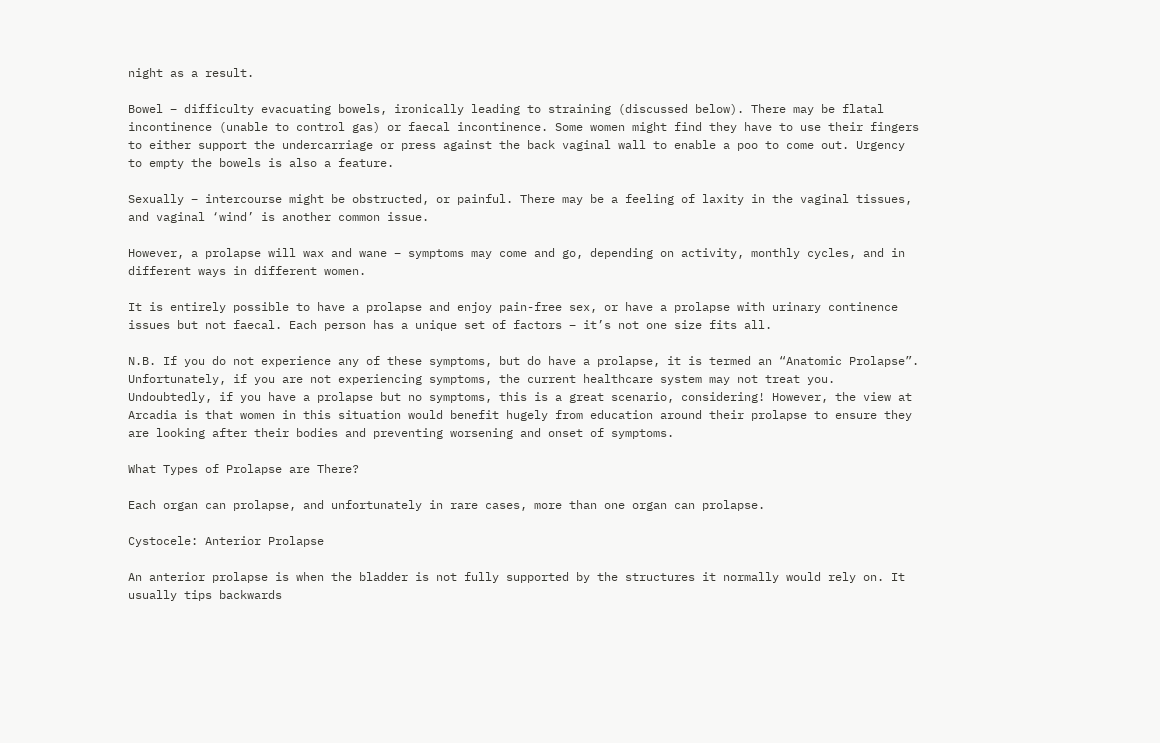night as a result.

Bowel – difficulty evacuating bowels, ironically leading to straining (discussed below). There may be flatal incontinence (unable to control gas) or faecal incontinence. Some women might find they have to use their fingers to either support the undercarriage or press against the back vaginal wall to enable a poo to come out. Urgency to empty the bowels is also a feature.

Sexually – intercourse might be obstructed, or painful. There may be a feeling of laxity in the vaginal tissues, and vaginal ‘wind’ is another common issue.

However, a prolapse will wax and wane – symptoms may come and go, depending on activity, monthly cycles, and in different ways in different women.

It is entirely possible to have a prolapse and enjoy pain-free sex, or have a prolapse with urinary continence issues but not faecal. Each person has a unique set of factors – it’s not one size fits all.

N.B. If you do not experience any of these symptoms, but do have a prolapse, it is termed an “Anatomic Prolapse”. Unfortunately, if you are not experiencing symptoms, the current healthcare system may not treat you. Undoubtedly, if you have a prolapse but no symptoms, this is a great scenario, considering! However, the view at Arcadia is that women in this situation would benefit hugely from education around their prolapse to ensure they are looking after their bodies and preventing worsening and onset of symptoms.

What Types of Prolapse are There?

Each organ can prolapse, and unfortunately in rare cases, more than one organ can prolapse.

Cystocele: Anterior Prolapse

An anterior prolapse is when the bladder is not fully supported by the structures it normally would rely on. It usually tips backwards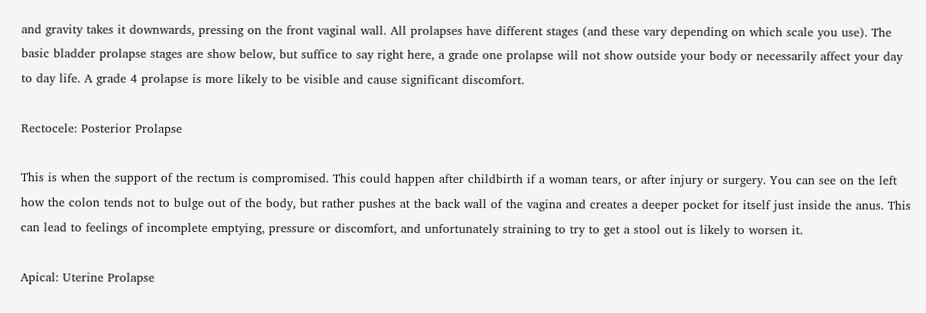and gravity takes it downwards, pressing on the front vaginal wall. All prolapses have different stages (and these vary depending on which scale you use). The basic bladder prolapse stages are show below, but suffice to say right here, a grade one prolapse will not show outside your body or necessarily affect your day to day life. A grade 4 prolapse is more likely to be visible and cause significant discomfort.

Rectocele: Posterior Prolapse

This is when the support of the rectum is compromised. This could happen after childbirth if a woman tears, or after injury or surgery. You can see on the left how the colon tends not to bulge out of the body, but rather pushes at the back wall of the vagina and creates a deeper pocket for itself just inside the anus. This can lead to feelings of incomplete emptying, pressure or discomfort, and unfortunately straining to try to get a stool out is likely to worsen it.

Apical: Uterine Prolapse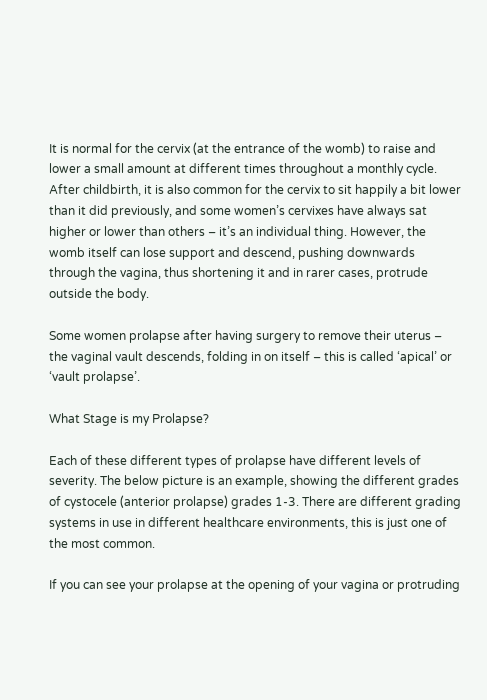It is normal for the cervix (at the entrance of the womb) to raise and lower a small amount at different times throughout a monthly cycle. After childbirth, it is also common for the cervix to sit happily a bit lower than it did previously, and some women’s cervixes have always sat higher or lower than others – it’s an individual thing. However, the womb itself can lose support and descend, pushing downwards through the vagina, thus shortening it and in rarer cases, protrude outside the body.

Some women prolapse after having surgery to remove their uterus – the vaginal vault descends, folding in on itself – this is called ‘apical’ or ‘vault prolapse’.

What Stage is my Prolapse?

Each of these different types of prolapse have different levels of severity. The below picture is an example, showing the different grades of cystocele (anterior prolapse) grades 1-3. There are different grading systems in use in different healthcare environments, this is just one of the most common.

If you can see your prolapse at the opening of your vagina or protruding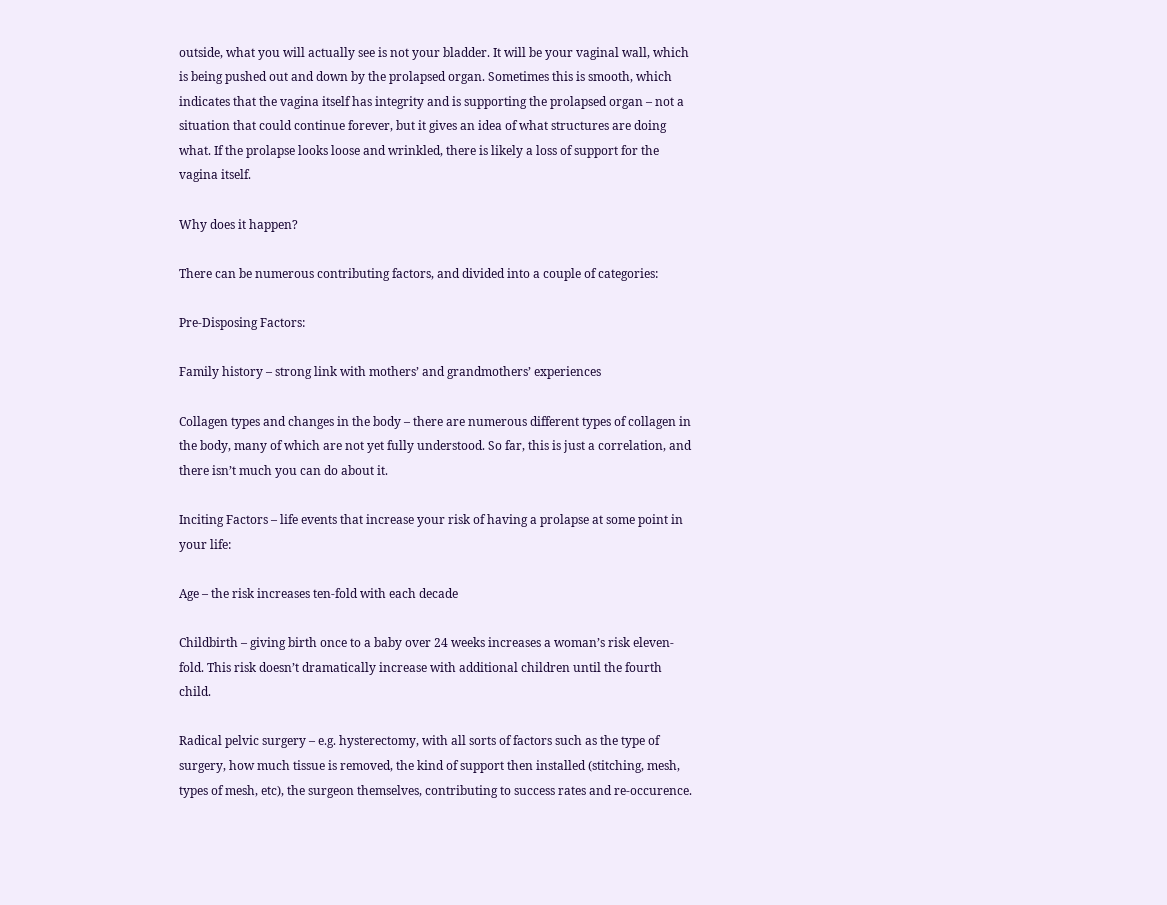outside, what you will actually see is not your bladder. It will be your vaginal wall, which is being pushed out and down by the prolapsed organ. Sometimes this is smooth, which indicates that the vagina itself has integrity and is supporting the prolapsed organ – not a situation that could continue forever, but it gives an idea of what structures are doing what. If the prolapse looks loose and wrinkled, there is likely a loss of support for the vagina itself.

Why does it happen?

There can be numerous contributing factors, and divided into a couple of categories:

Pre-Disposing Factors:

Family history – strong link with mothers’ and grandmothers’ experiences

Collagen types and changes in the body – there are numerous different types of collagen in the body, many of which are not yet fully understood. So far, this is just a correlation, and there isn’t much you can do about it.

Inciting Factors – life events that increase your risk of having a prolapse at some point in your life:

Age – the risk increases ten-fold with each decade

Childbirth – giving birth once to a baby over 24 weeks increases a woman’s risk eleven-fold. This risk doesn’t dramatically increase with additional children until the fourth child.

Radical pelvic surgery – e.g. hysterectomy, with all sorts of factors such as the type of surgery, how much tissue is removed, the kind of support then installed (stitching, mesh, types of mesh, etc), the surgeon themselves, contributing to success rates and re-occurence.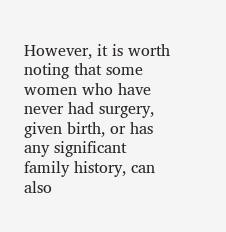However, it is worth noting that some women who have never had surgery, given birth, or has any significant family history, can also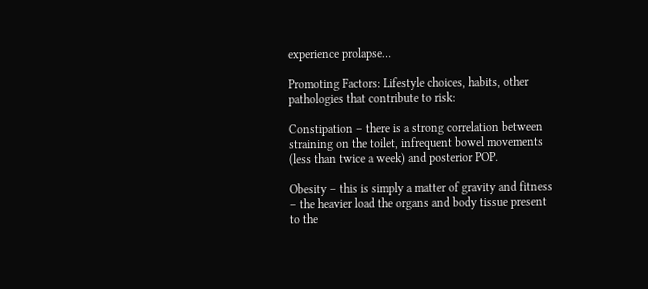experience prolapse…

Promoting Factors: Lifestyle choices, habits, other pathologies that contribute to risk:

Constipation – there is a strong correlation between straining on the toilet, infrequent bowel movements (less than twice a week) and posterior POP.

Obesity – this is simply a matter of gravity and fitness – the heavier load the organs and body tissue present to the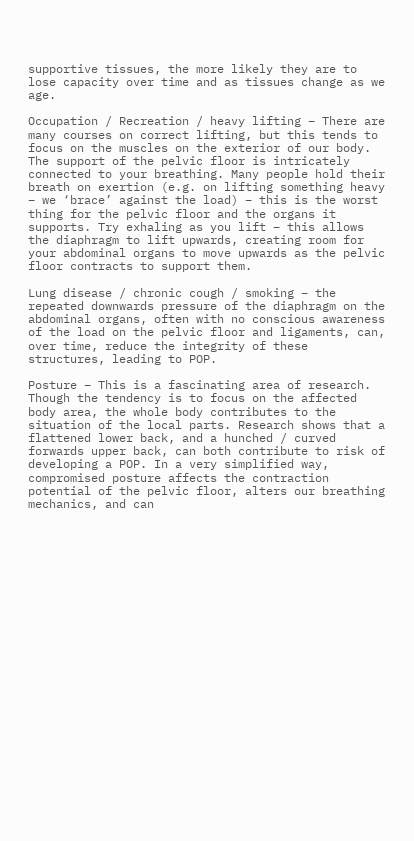supportive tissues, the more likely they are to lose capacity over time and as tissues change as we age.

Occupation / Recreation / heavy lifting – There are many courses on correct lifting, but this tends to focus on the muscles on the exterior of our body. The support of the pelvic floor is intricately connected to your breathing. Many people hold their breath on exertion (e.g. on lifting something heavy – we ‘brace’ against the load) – this is the worst thing for the pelvic floor and the organs it supports. Try exhaling as you lift – this allows the diaphragm to lift upwards, creating room for your abdominal organs to move upwards as the pelvic floor contracts to support them.

Lung disease / chronic cough / smoking – the repeated downwards pressure of the diaphragm on the abdominal organs, often with no conscious awareness of the load on the pelvic floor and ligaments, can, over time, reduce the integrity of these structures, leading to POP.

Posture – This is a fascinating area of research. Though the tendency is to focus on the affected body area, the whole body contributes to the situation of the local parts. Research shows that a flattened lower back, and a hunched / curved forwards upper back, can both contribute to risk of developing a POP. In a very simplified way, compromised posture affects the contraction potential of the pelvic floor, alters our breathing mechanics, and can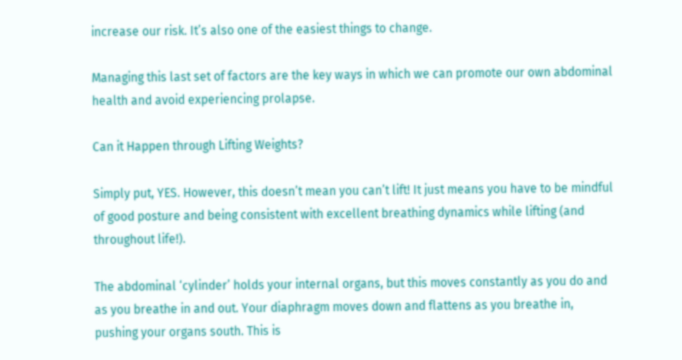increase our risk. It’s also one of the easiest things to change.

Managing this last set of factors are the key ways in which we can promote our own abdominal health and avoid experiencing prolapse.

Can it Happen through Lifting Weights?

Simply put, YES. However, this doesn’t mean you can’t lift! It just means you have to be mindful of good posture and being consistent with excellent breathing dynamics while lifting (and throughout life!).

The abdominal ‘cylinder’ holds your internal organs, but this moves constantly as you do and as you breathe in and out. Your diaphragm moves down and flattens as you breathe in, pushing your organs south. This is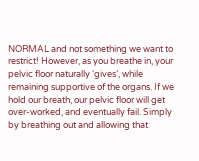NORMAL and not something we want to restrict! However, as you breathe in, your pelvic floor naturally ‘gives’, while remaining supportive of the organs. If we hold our breath, our pelvic floor will get over-worked, and eventually fail. Simply by breathing out and allowing that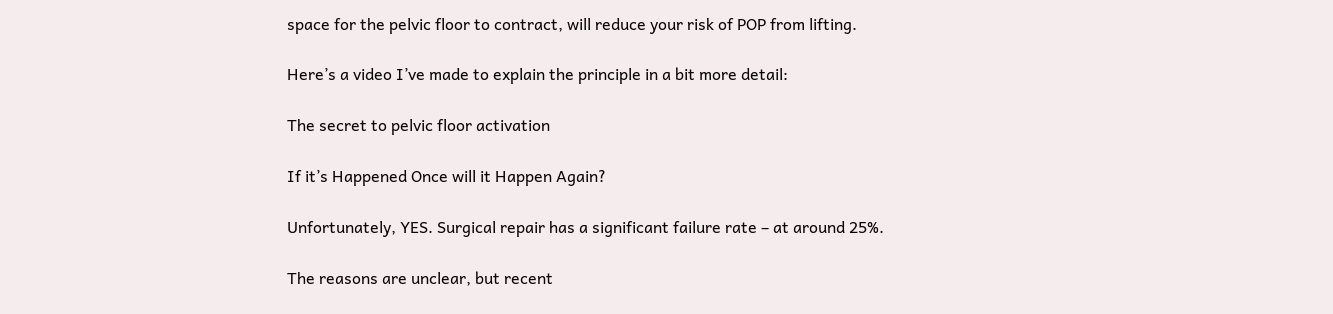space for the pelvic floor to contract, will reduce your risk of POP from lifting.

Here’s a video I’ve made to explain the principle in a bit more detail:

The secret to pelvic floor activation

If it’s Happened Once will it Happen Again?

Unfortunately, YES. Surgical repair has a significant failure rate – at around 25%.

The reasons are unclear, but recent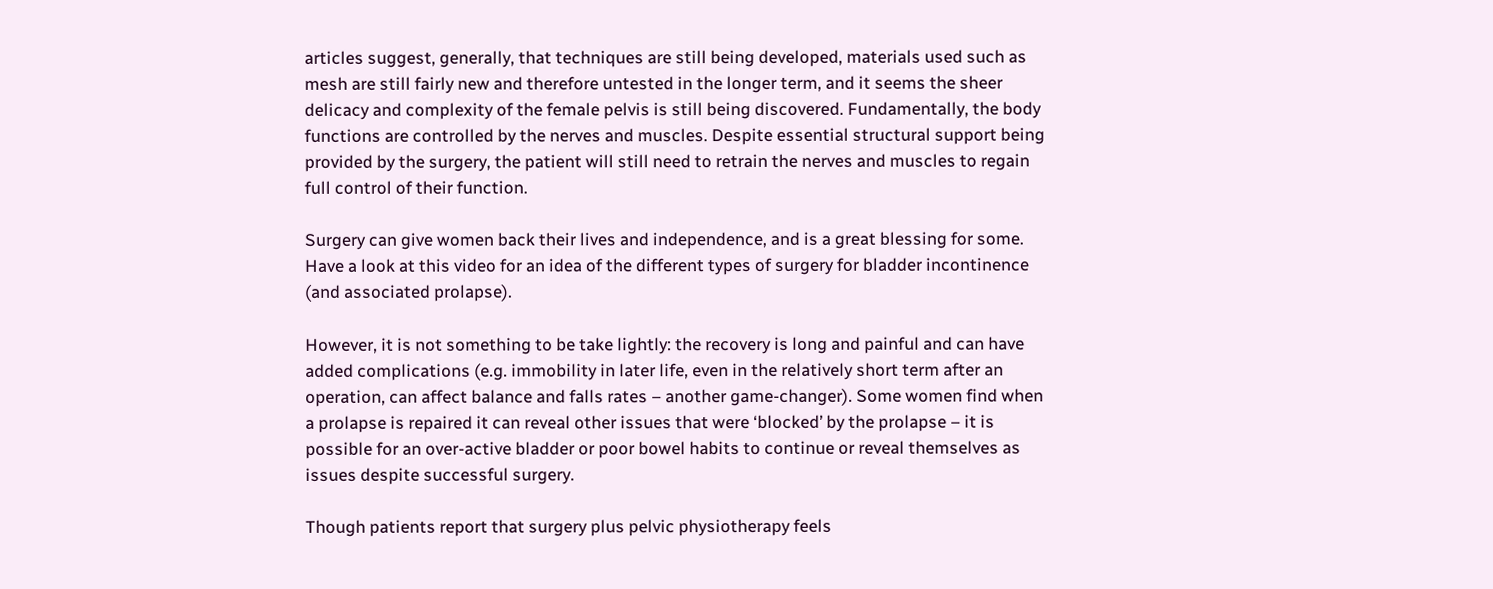articles suggest, generally, that techniques are still being developed, materials used such as mesh are still fairly new and therefore untested in the longer term, and it seems the sheer delicacy and complexity of the female pelvis is still being discovered. Fundamentally, the body functions are controlled by the nerves and muscles. Despite essential structural support being provided by the surgery, the patient will still need to retrain the nerves and muscles to regain full control of their function.

Surgery can give women back their lives and independence, and is a great blessing for some. Have a look at this video for an idea of the different types of surgery for bladder incontinence (and associated prolapse).

However, it is not something to be take lightly: the recovery is long and painful and can have added complications (e.g. immobility in later life, even in the relatively short term after an operation, can affect balance and falls rates – another game-changer). Some women find when a prolapse is repaired it can reveal other issues that were ‘blocked’ by the prolapse – it is possible for an over-active bladder or poor bowel habits to continue or reveal themselves as issues despite successful surgery.

Though patients report that surgery plus pelvic physiotherapy feels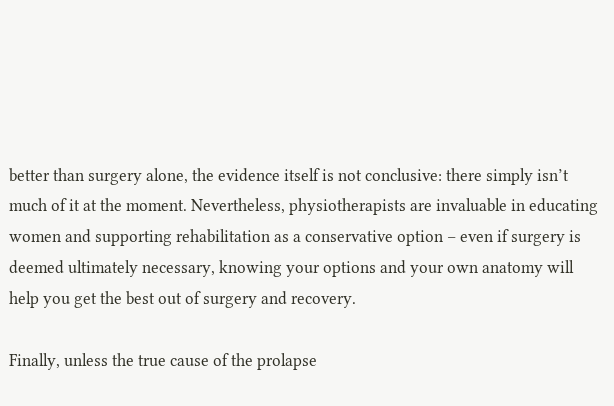better than surgery alone, the evidence itself is not conclusive: there simply isn’t much of it at the moment. Nevertheless, physiotherapists are invaluable in educating women and supporting rehabilitation as a conservative option – even if surgery is deemed ultimately necessary, knowing your options and your own anatomy will help you get the best out of surgery and recovery.

Finally, unless the true cause of the prolapse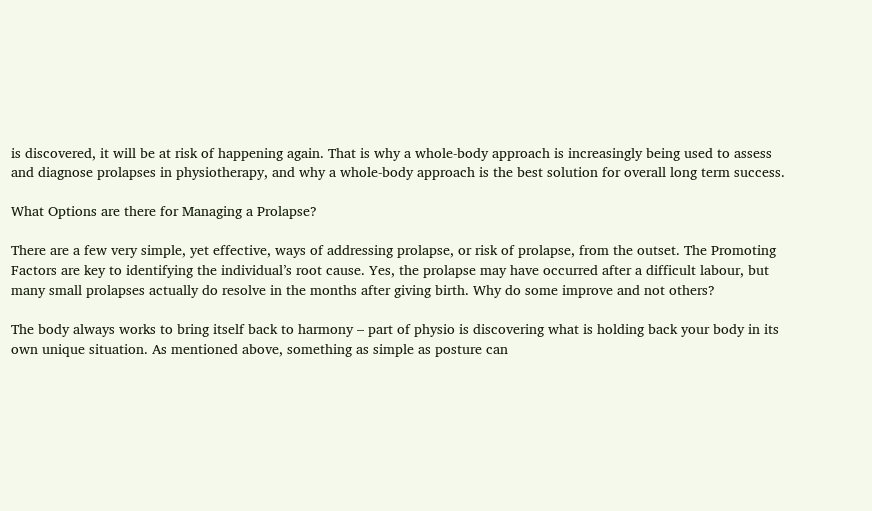is discovered, it will be at risk of happening again. That is why a whole-body approach is increasingly being used to assess and diagnose prolapses in physiotherapy, and why a whole-body approach is the best solution for overall long term success.

What Options are there for Managing a Prolapse?

There are a few very simple, yet effective, ways of addressing prolapse, or risk of prolapse, from the outset. The Promoting Factors are key to identifying the individual’s root cause. Yes, the prolapse may have occurred after a difficult labour, but many small prolapses actually do resolve in the months after giving birth. Why do some improve and not others?

The body always works to bring itself back to harmony – part of physio is discovering what is holding back your body in its own unique situation. As mentioned above, something as simple as posture can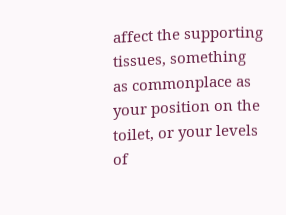affect the supporting tissues, something as commonplace as your position on the toilet, or your levels of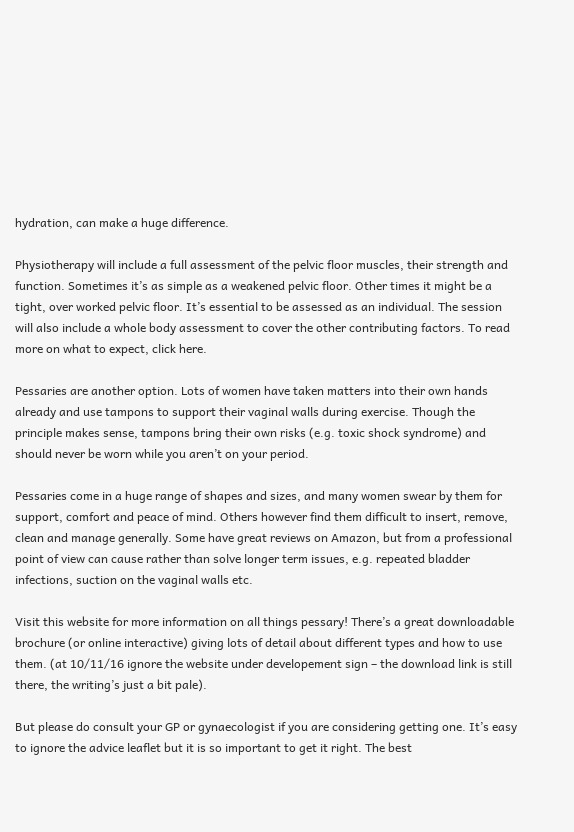hydration, can make a huge difference.

Physiotherapy will include a full assessment of the pelvic floor muscles, their strength and function. Sometimes it’s as simple as a weakened pelvic floor. Other times it might be a tight, over worked pelvic floor. It’s essential to be assessed as an individual. The session will also include a whole body assessment to cover the other contributing factors. To read more on what to expect, click here.

Pessaries are another option. Lots of women have taken matters into their own hands already and use tampons to support their vaginal walls during exercise. Though the principle makes sense, tampons bring their own risks (e.g. toxic shock syndrome) and should never be worn while you aren’t on your period.

Pessaries come in a huge range of shapes and sizes, and many women swear by them for support, comfort and peace of mind. Others however find them difficult to insert, remove, clean and manage generally. Some have great reviews on Amazon, but from a professional point of view can cause rather than solve longer term issues, e.g. repeated bladder infections, suction on the vaginal walls etc.

Visit this website for more information on all things pessary! There’s a great downloadable brochure (or online interactive) giving lots of detail about different types and how to use them. (at 10/11/16 ignore the website under developement sign – the download link is still there, the writing’s just a bit pale).

But please do consult your GP or gynaecologist if you are considering getting one. It’s easy to ignore the advice leaflet but it is so important to get it right. The best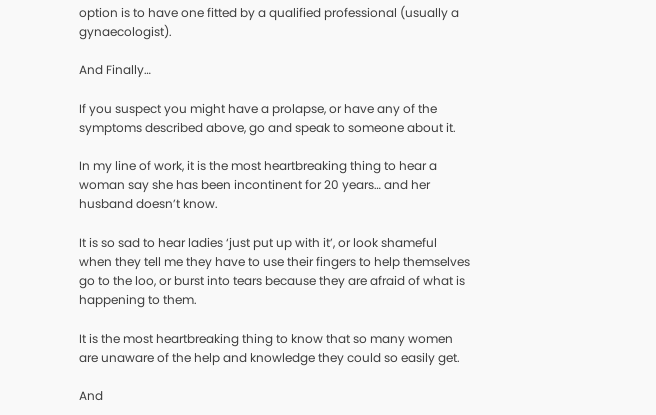option is to have one fitted by a qualified professional (usually a gynaecologist).

And Finally…

If you suspect you might have a prolapse, or have any of the symptoms described above, go and speak to someone about it.

In my line of work, it is the most heartbreaking thing to hear a woman say she has been incontinent for 20 years… and her husband doesn’t know.

It is so sad to hear ladies ‘just put up with it’, or look shameful when they tell me they have to use their fingers to help themselves go to the loo, or burst into tears because they are afraid of what is happening to them.

It is the most heartbreaking thing to know that so many women are unaware of the help and knowledge they could so easily get.

And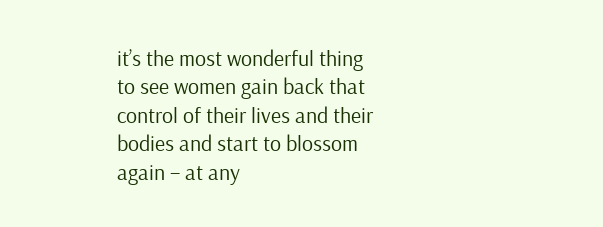it’s the most wonderful thing to see women gain back that control of their lives and their bodies and start to blossom again – at any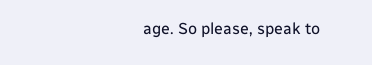age. So please, speak to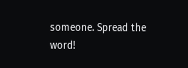someone. Spread the word!